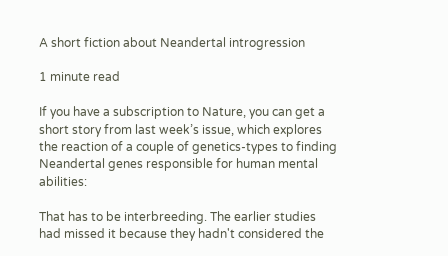A short fiction about Neandertal introgression

1 minute read

If you have a subscription to Nature, you can get a short story from last week’s issue, which explores the reaction of a couple of genetics-types to finding Neandertal genes responsible for human mental abilities:

That has to be interbreeding. The earlier studies had missed it because they hadn't considered the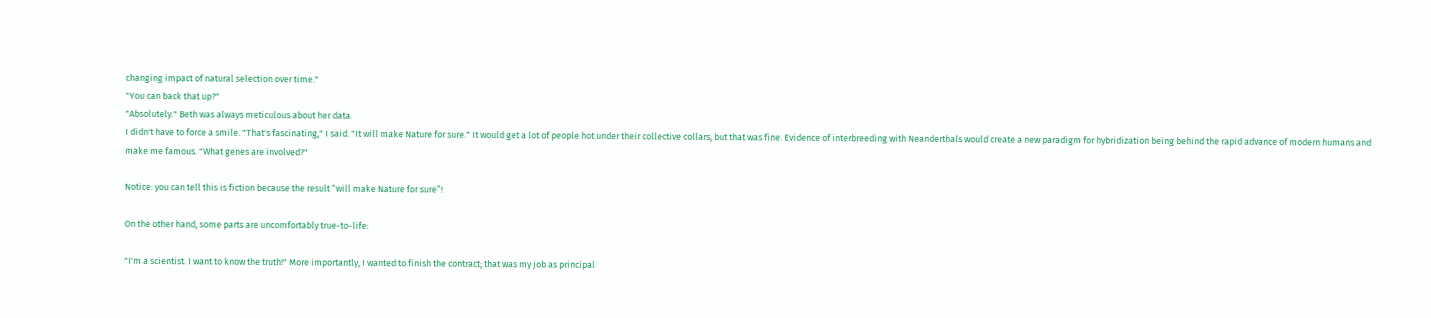changing impact of natural selection over time."
"You can back that up?"
"Absolutely." Beth was always meticulous about her data.
I didn't have to force a smile. "That's fascinating," I said. "It will make Nature for sure." It would get a lot of people hot under their collective collars, but that was fine. Evidence of interbreeding with Neanderthals would create a new paradigm for hybridization being behind the rapid advance of modern humans and make me famous. "What genes are involved?"

Notice: you can tell this is fiction because the result “will make Nature for sure”!

On the other hand, some parts are uncomfortably true-to-life:

"I'm a scientist. I want to know the truth!" More importantly, I wanted to finish the contract; that was my job as principal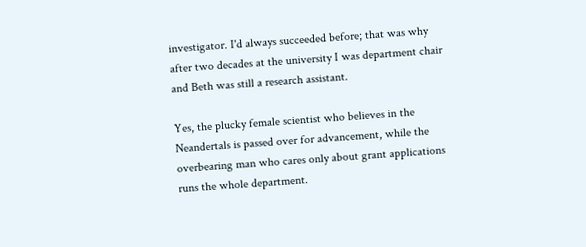investigator. I'd always succeeded before; that was why after two decades at the university I was department chair and Beth was still a research assistant.

Yes, the plucky female scientist who believes in the Neandertals is passed over for advancement, while the overbearing man who cares only about grant applications runs the whole department.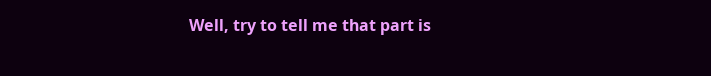Well, try to tell me that part is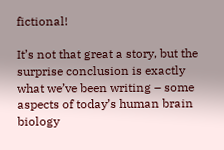fictional!

It’s not that great a story, but the surprise conclusion is exactly what we’ve been writing – some aspects of today’s human brain biology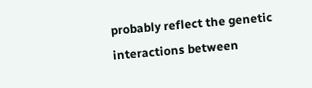probably reflect the genetic interactions between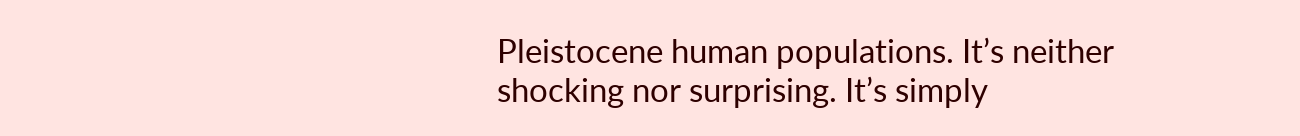Pleistocene human populations. It’s neither shocking nor surprising. It’s simply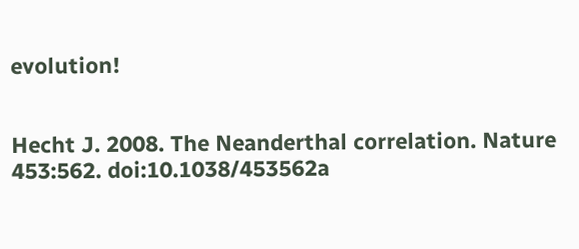evolution!


Hecht J. 2008. The Neanderthal correlation. Nature 453:562. doi:10.1038/453562a